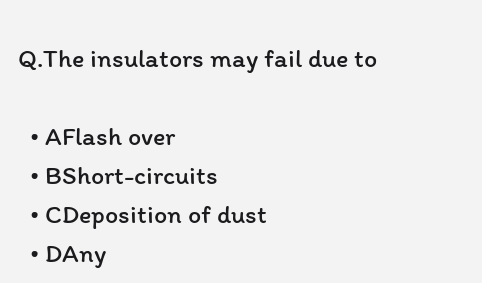Q.The insulators may fail due to

  • AFlash over
  • BShort-circuits
  • CDeposition of dust
  • DAny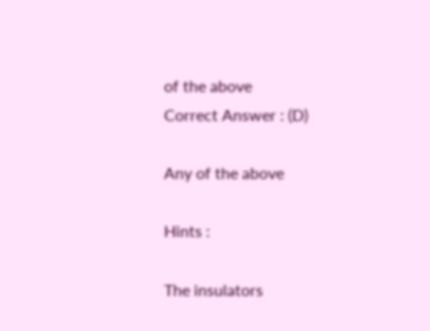of the above
Correct Answer : (D)

Any of the above

Hints :

The insulators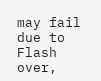may fail due to Flash over,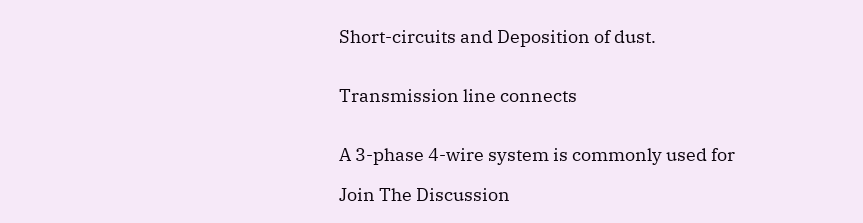Short-circuits and Deposition of dust.


Transmission line connects


A 3-phase 4-wire system is commonly used for

Join The Discussion